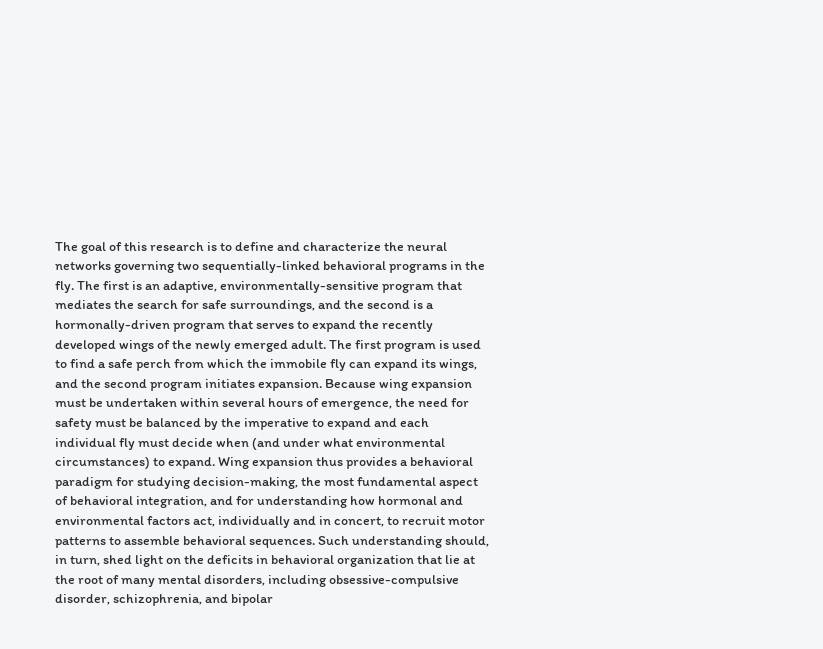The goal of this research is to define and characterize the neural networks governing two sequentially-linked behavioral programs in the fly. The first is an adaptive, environmentally-sensitive program that mediates the search for safe surroundings, and the second is a hormonally-driven program that serves to expand the recently developed wings of the newly emerged adult. The first program is used to find a safe perch from which the immobile fly can expand its wings, and the second program initiates expansion. Because wing expansion must be undertaken within several hours of emergence, the need for safety must be balanced by the imperative to expand and each individual fly must decide when (and under what environmental circumstances) to expand. Wing expansion thus provides a behavioral paradigm for studying decision-making, the most fundamental aspect of behavioral integration, and for understanding how hormonal and environmental factors act, individually and in concert, to recruit motor patterns to assemble behavioral sequences. Such understanding should, in turn, shed light on the deficits in behavioral organization that lie at the root of many mental disorders, including obsessive-compulsive disorder, schizophrenia, and bipolar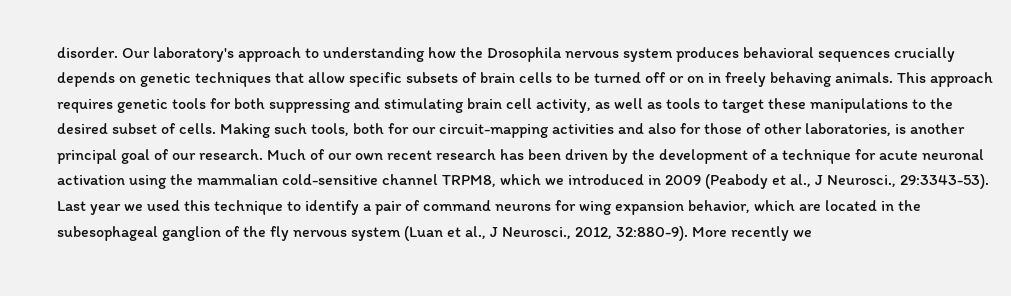disorder. Our laboratory's approach to understanding how the Drosophila nervous system produces behavioral sequences crucially depends on genetic techniques that allow specific subsets of brain cells to be turned off or on in freely behaving animals. This approach requires genetic tools for both suppressing and stimulating brain cell activity, as well as tools to target these manipulations to the desired subset of cells. Making such tools, both for our circuit-mapping activities and also for those of other laboratories, is another principal goal of our research. Much of our own recent research has been driven by the development of a technique for acute neuronal activation using the mammalian cold-sensitive channel TRPM8, which we introduced in 2009 (Peabody et al., J Neurosci., 29:3343-53). Last year we used this technique to identify a pair of command neurons for wing expansion behavior, which are located in the subesophageal ganglion of the fly nervous system (Luan et al., J Neurosci., 2012, 32:880-9). More recently we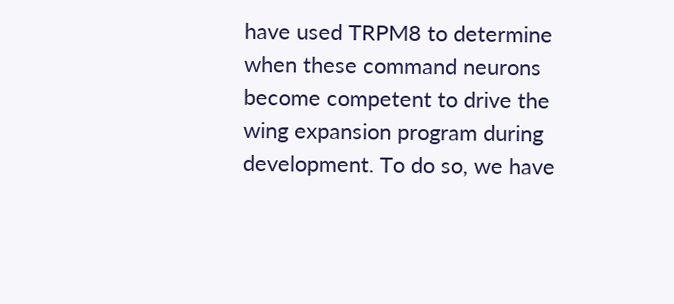have used TRPM8 to determine when these command neurons become competent to drive the wing expansion program during development. To do so, we have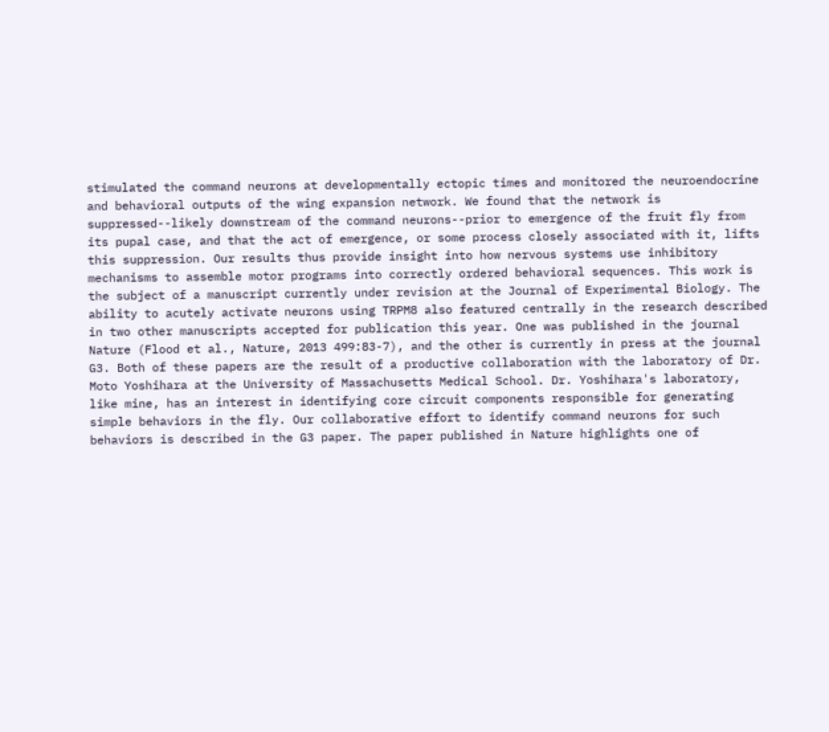stimulated the command neurons at developmentally ectopic times and monitored the neuroendocrine and behavioral outputs of the wing expansion network. We found that the network is suppressed--likely downstream of the command neurons--prior to emergence of the fruit fly from its pupal case, and that the act of emergence, or some process closely associated with it, lifts this suppression. Our results thus provide insight into how nervous systems use inhibitory mechanisms to assemble motor programs into correctly ordered behavioral sequences. This work is the subject of a manuscript currently under revision at the Journal of Experimental Biology. The ability to acutely activate neurons using TRPM8 also featured centrally in the research described in two other manuscripts accepted for publication this year. One was published in the journal Nature (Flood et al., Nature, 2013 499:83-7), and the other is currently in press at the journal G3. Both of these papers are the result of a productive collaboration with the laboratory of Dr. Moto Yoshihara at the University of Massachusetts Medical School. Dr. Yoshihara's laboratory, like mine, has an interest in identifying core circuit components responsible for generating simple behaviors in the fly. Our collaborative effort to identify command neurons for such behaviors is described in the G3 paper. The paper published in Nature highlights one of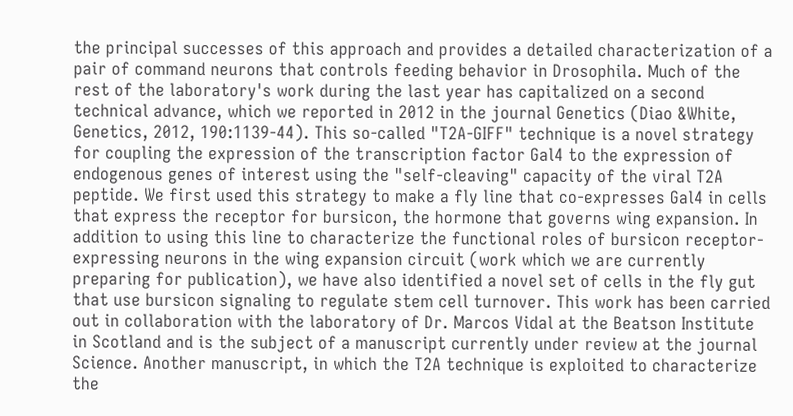the principal successes of this approach and provides a detailed characterization of a pair of command neurons that controls feeding behavior in Drosophila. Much of the rest of the laboratory's work during the last year has capitalized on a second technical advance, which we reported in 2012 in the journal Genetics (Diao &White, Genetics, 2012, 190:1139-44). This so-called "T2A-GIFF" technique is a novel strategy for coupling the expression of the transcription factor Gal4 to the expression of endogenous genes of interest using the "self-cleaving" capacity of the viral T2A peptide. We first used this strategy to make a fly line that co-expresses Gal4 in cells that express the receptor for bursicon, the hormone that governs wing expansion. In addition to using this line to characterize the functional roles of bursicon receptor-expressing neurons in the wing expansion circuit (work which we are currently preparing for publication), we have also identified a novel set of cells in the fly gut that use bursicon signaling to regulate stem cell turnover. This work has been carried out in collaboration with the laboratory of Dr. Marcos Vidal at the Beatson Institute in Scotland and is the subject of a manuscript currently under review at the journal Science. Another manuscript, in which the T2A technique is exploited to characterize the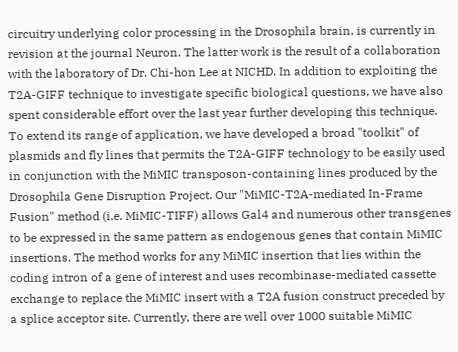circuitry underlying color processing in the Drosophila brain, is currently in revision at the journal Neuron. The latter work is the result of a collaboration with the laboratory of Dr. Chi-hon Lee at NICHD. In addition to exploiting the T2A-GIFF technique to investigate specific biological questions, we have also spent considerable effort over the last year further developing this technique. To extend its range of application, we have developed a broad "toolkit" of plasmids and fly lines that permits the T2A-GIFF technology to be easily used in conjunction with the MiMIC transposon-containing lines produced by the Drosophila Gene Disruption Project. Our "MiMIC-T2A-mediated In-Frame Fusion" method (i.e. MiMIC-TIFF) allows Gal4 and numerous other transgenes to be expressed in the same pattern as endogenous genes that contain MiMIC insertions. The method works for any MiMIC insertion that lies within the coding intron of a gene of interest and uses recombinase-mediated cassette exchange to replace the MiMIC insert with a T2A fusion construct preceded by a splice acceptor site. Currently, there are well over 1000 suitable MiMIC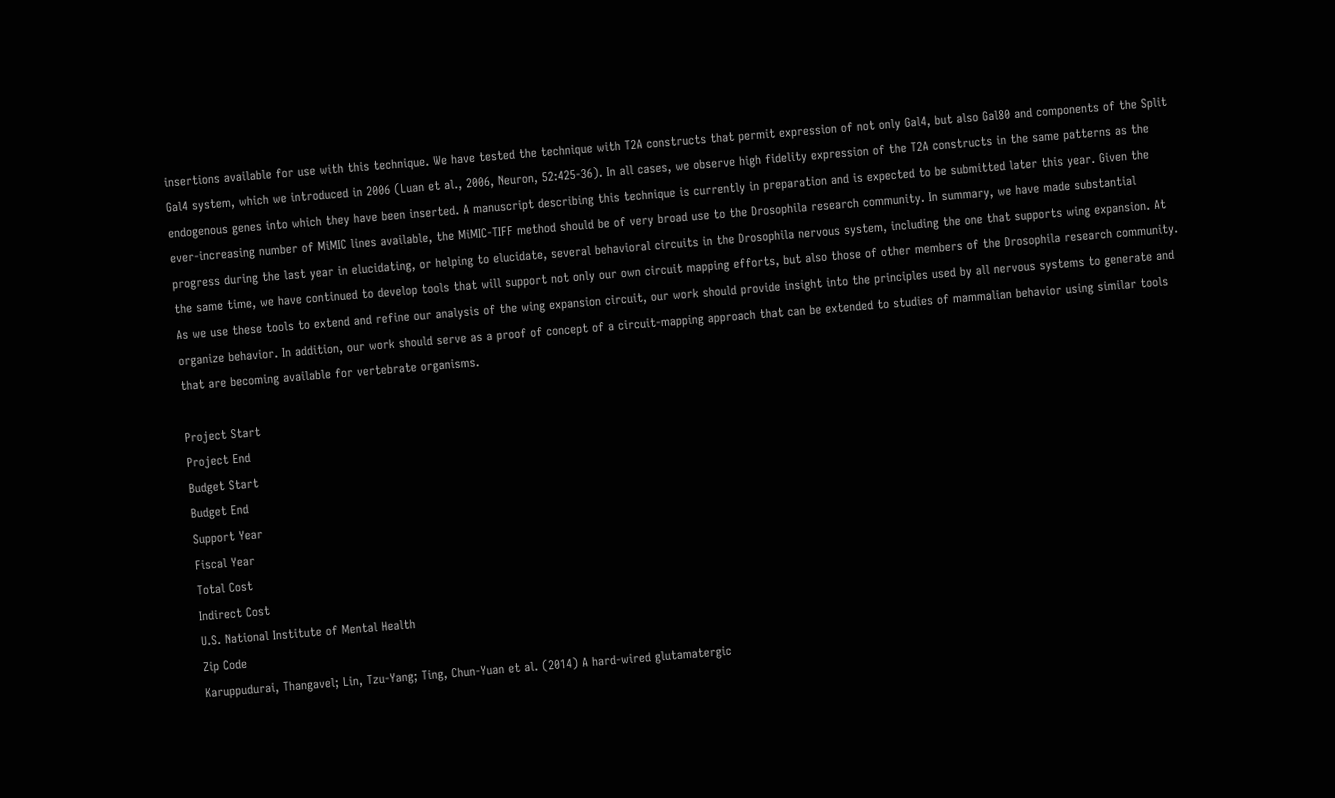insertions available for use with this technique. We have tested the technique with T2A constructs that permit expression of not only Gal4, but also Gal80 and components of the Split Gal4 system, which we introduced in 2006 (Luan et al., 2006, Neuron, 52:425-36). In all cases, we observe high fidelity expression of the T2A constructs in the same patterns as the endogenous genes into which they have been inserted. A manuscript describing this technique is currently in preparation and is expected to be submitted later this year. Given the ever-increasing number of MiMIC lines available, the MiMIC-TIFF method should be of very broad use to the Drosophila research community. In summary, we have made substantial progress during the last year in elucidating, or helping to elucidate, several behavioral circuits in the Drosophila nervous system, including the one that supports wing expansion. At the same time, we have continued to develop tools that will support not only our own circuit mapping efforts, but also those of other members of the Drosophila research community. As we use these tools to extend and refine our analysis of the wing expansion circuit, our work should provide insight into the principles used by all nervous systems to generate and organize behavior. In addition, our work should serve as a proof of concept of a circuit-mapping approach that can be extended to studies of mammalian behavior using similar tools that are becoming available for vertebrate organisms.

Project Start
Project End
Budget Start
Budget End
Support Year
Fiscal Year
Total Cost
Indirect Cost
U.S. National Institute of Mental Health
Zip Code
Karuppudurai, Thangavel; Lin, Tzu-Yang; Ting, Chun-Yuan et al. (2014) A hard-wired glutamatergic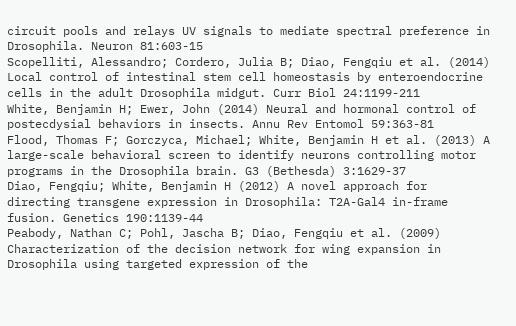circuit pools and relays UV signals to mediate spectral preference in Drosophila. Neuron 81:603-15
Scopelliti, Alessandro; Cordero, Julia B; Diao, Fengqiu et al. (2014) Local control of intestinal stem cell homeostasis by enteroendocrine cells in the adult Drosophila midgut. Curr Biol 24:1199-211
White, Benjamin H; Ewer, John (2014) Neural and hormonal control of postecdysial behaviors in insects. Annu Rev Entomol 59:363-81
Flood, Thomas F; Gorczyca, Michael; White, Benjamin H et al. (2013) A large-scale behavioral screen to identify neurons controlling motor programs in the Drosophila brain. G3 (Bethesda) 3:1629-37
Diao, Fengqiu; White, Benjamin H (2012) A novel approach for directing transgene expression in Drosophila: T2A-Gal4 in-frame fusion. Genetics 190:1139-44
Peabody, Nathan C; Pohl, Jascha B; Diao, Fengqiu et al. (2009) Characterization of the decision network for wing expansion in Drosophila using targeted expression of the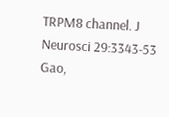TRPM8 channel. J Neurosci 29:3343-53
Gao,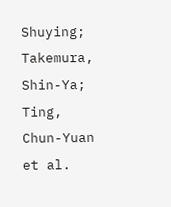Shuying; Takemura, Shin-Ya; Ting, Chun-Yuan et al.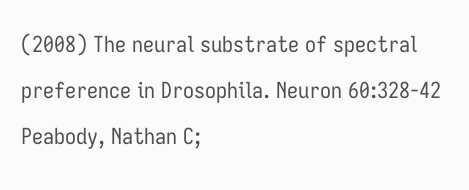(2008) The neural substrate of spectral preference in Drosophila. Neuron 60:328-42
Peabody, Nathan C;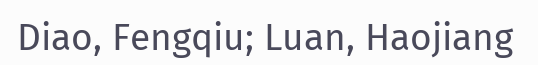Diao, Fengqiu; Luan, Haojiang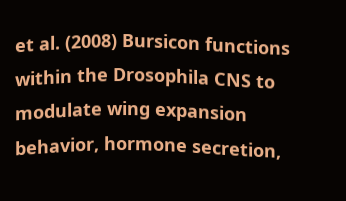et al. (2008) Bursicon functions within the Drosophila CNS to modulate wing expansion behavior, hormone secretion,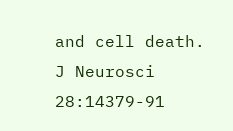and cell death. J Neurosci 28:14379-91